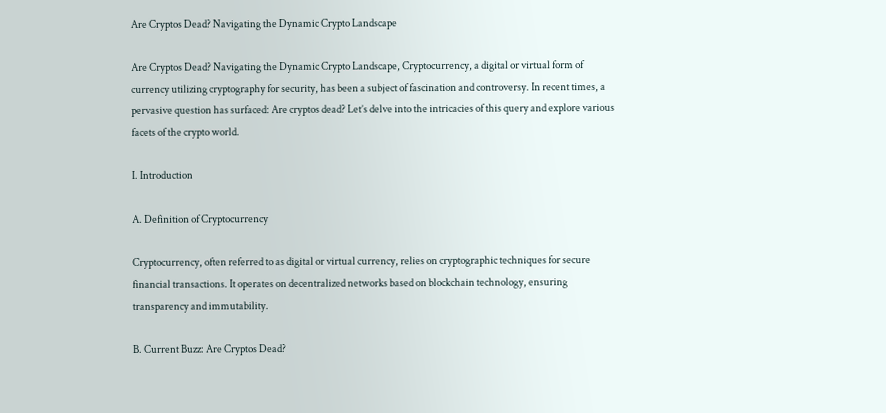Are Cryptos Dead? Navigating the Dynamic Crypto Landscape

Are Cryptos Dead? Navigating the Dynamic Crypto Landscape, Cryptocurrency, a digital or virtual form of currency utilizing cryptography for security, has been a subject of fascination and controversy. In recent times, a pervasive question has surfaced: Are cryptos dead? Let’s delve into the intricacies of this query and explore various facets of the crypto world.

I. Introduction

A. Definition of Cryptocurrency

Cryptocurrency, often referred to as digital or virtual currency, relies on cryptographic techniques for secure financial transactions. It operates on decentralized networks based on blockchain technology, ensuring transparency and immutability.

B. Current Buzz: Are Cryptos Dead?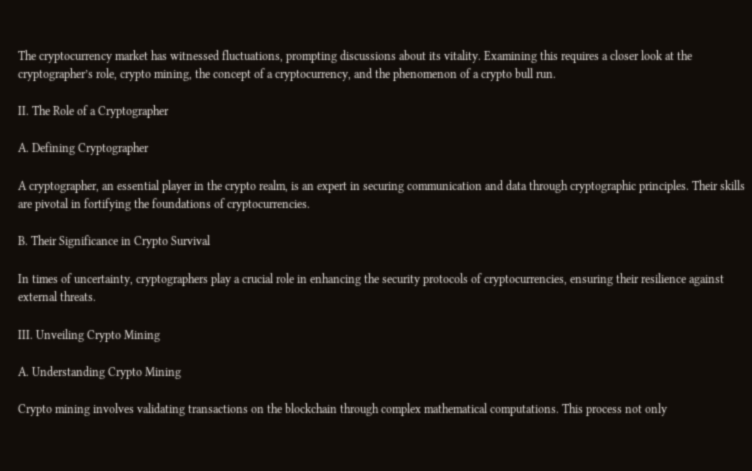The cryptocurrency market has witnessed fluctuations, prompting discussions about its vitality. Examining this requires a closer look at the cryptographer’s role, crypto mining, the concept of a cryptocurrency, and the phenomenon of a crypto bull run.

II. The Role of a Cryptographer

A. Defining Cryptographer

A cryptographer, an essential player in the crypto realm, is an expert in securing communication and data through cryptographic principles. Their skills are pivotal in fortifying the foundations of cryptocurrencies.

B. Their Significance in Crypto Survival

In times of uncertainty, cryptographers play a crucial role in enhancing the security protocols of cryptocurrencies, ensuring their resilience against external threats.

III. Unveiling Crypto Mining

A. Understanding Crypto Mining

Crypto mining involves validating transactions on the blockchain through complex mathematical computations. This process not only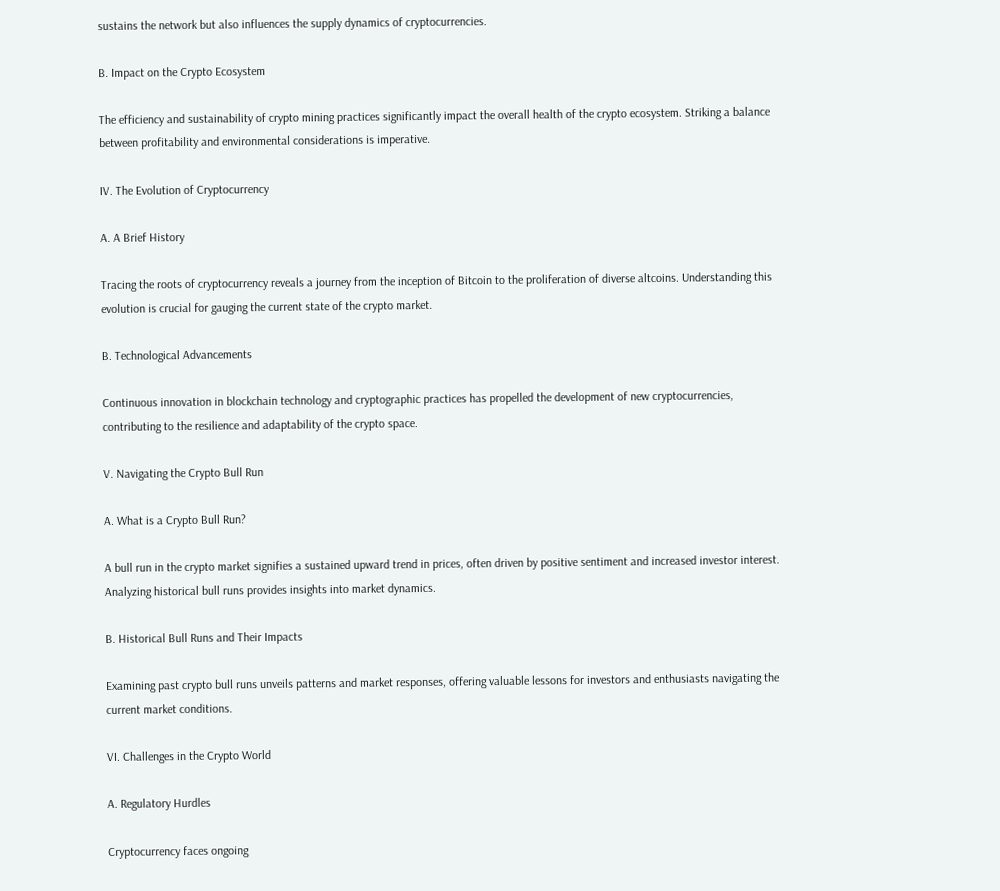sustains the network but also influences the supply dynamics of cryptocurrencies.

B. Impact on the Crypto Ecosystem

The efficiency and sustainability of crypto mining practices significantly impact the overall health of the crypto ecosystem. Striking a balance between profitability and environmental considerations is imperative.

IV. The Evolution of Cryptocurrency

A. A Brief History

Tracing the roots of cryptocurrency reveals a journey from the inception of Bitcoin to the proliferation of diverse altcoins. Understanding this evolution is crucial for gauging the current state of the crypto market.

B. Technological Advancements

Continuous innovation in blockchain technology and cryptographic practices has propelled the development of new cryptocurrencies, contributing to the resilience and adaptability of the crypto space.

V. Navigating the Crypto Bull Run

A. What is a Crypto Bull Run?

A bull run in the crypto market signifies a sustained upward trend in prices, often driven by positive sentiment and increased investor interest. Analyzing historical bull runs provides insights into market dynamics.

B. Historical Bull Runs and Their Impacts

Examining past crypto bull runs unveils patterns and market responses, offering valuable lessons for investors and enthusiasts navigating the current market conditions.

VI. Challenges in the Crypto World

A. Regulatory Hurdles

Cryptocurrency faces ongoing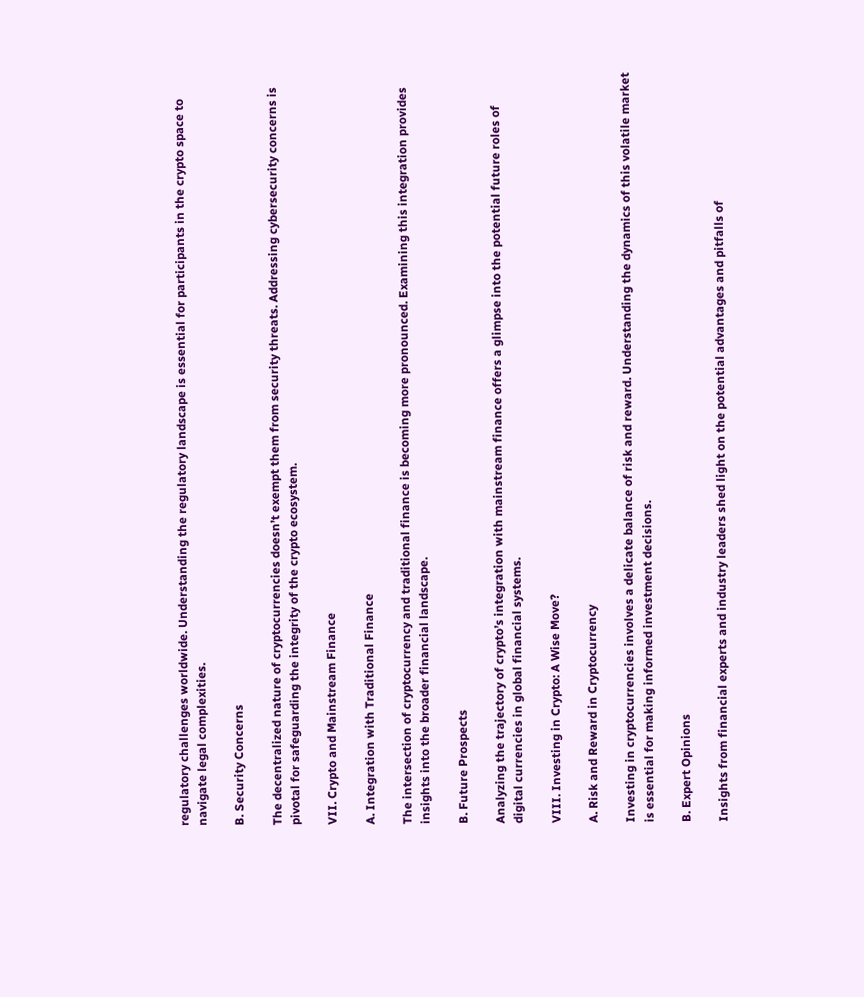regulatory challenges worldwide. Understanding the regulatory landscape is essential for participants in the crypto space to navigate legal complexities.

B. Security Concerns

The decentralized nature of cryptocurrencies doesn’t exempt them from security threats. Addressing cybersecurity concerns is pivotal for safeguarding the integrity of the crypto ecosystem.

VII. Crypto and Mainstream Finance

A. Integration with Traditional Finance

The intersection of cryptocurrency and traditional finance is becoming more pronounced. Examining this integration provides insights into the broader financial landscape.

B. Future Prospects

Analyzing the trajectory of crypto’s integration with mainstream finance offers a glimpse into the potential future roles of digital currencies in global financial systems.

VIII. Investing in Crypto: A Wise Move?

A. Risk and Reward in Cryptocurrency

Investing in cryptocurrencies involves a delicate balance of risk and reward. Understanding the dynamics of this volatile market is essential for making informed investment decisions.

B. Expert Opinions

Insights from financial experts and industry leaders shed light on the potential advantages and pitfalls of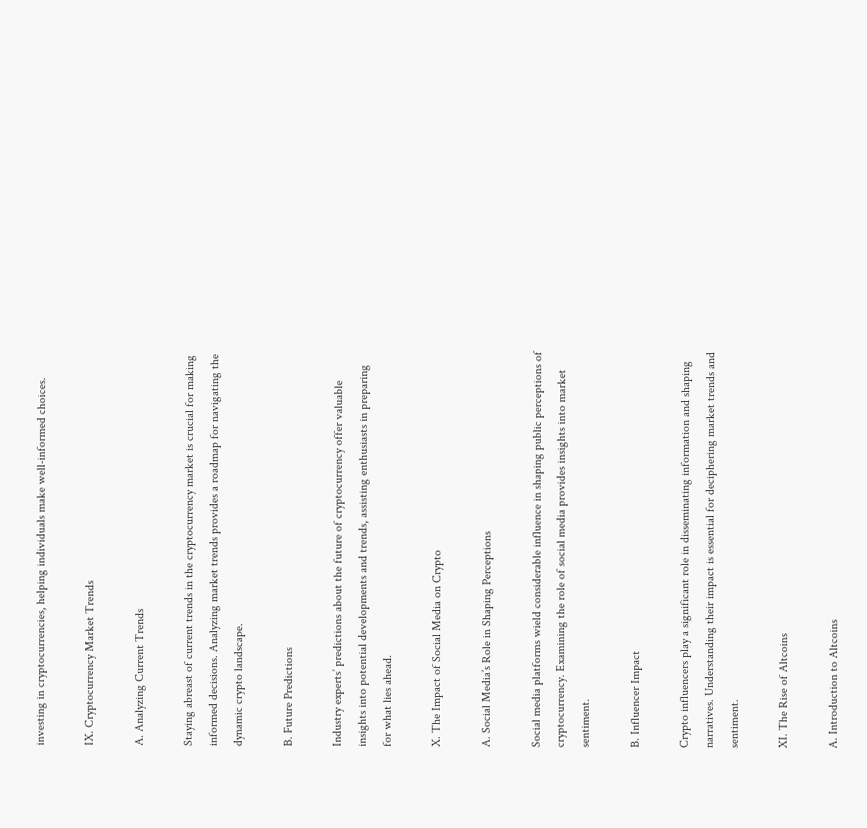investing in cryptocurrencies, helping individuals make well-informed choices.

IX. Cryptocurrency Market Trends

A. Analyzing Current Trends

Staying abreast of current trends in the cryptocurrency market is crucial for making informed decisions. Analyzing market trends provides a roadmap for navigating the dynamic crypto landscape.

B. Future Predictions

Industry experts’ predictions about the future of cryptocurrency offer valuable insights into potential developments and trends, assisting enthusiasts in preparing for what lies ahead.

X. The Impact of Social Media on Crypto

A. Social Media’s Role in Shaping Perceptions

Social media platforms wield considerable influence in shaping public perceptions of cryptocurrency. Examining the role of social media provides insights into market sentiment.

B. Influencer Impact

Crypto influencers play a significant role in disseminating information and shaping narratives. Understanding their impact is essential for deciphering market trends and sentiment.

XI. The Rise of Altcoins

A. Introduction to Altcoins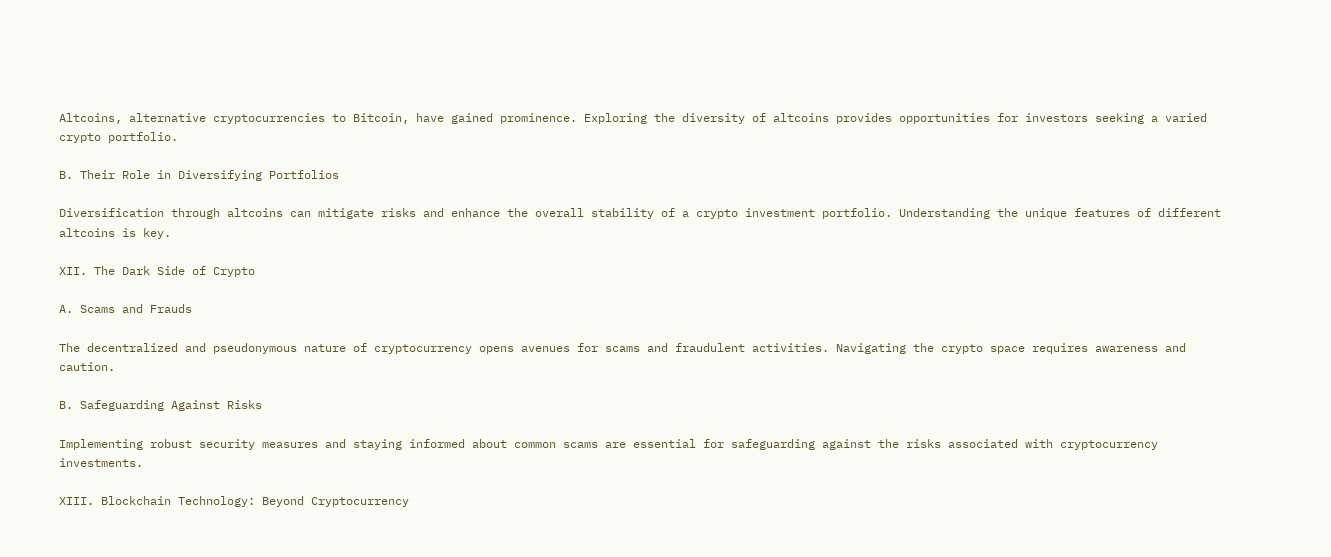Altcoins, alternative cryptocurrencies to Bitcoin, have gained prominence. Exploring the diversity of altcoins provides opportunities for investors seeking a varied crypto portfolio.

B. Their Role in Diversifying Portfolios

Diversification through altcoins can mitigate risks and enhance the overall stability of a crypto investment portfolio. Understanding the unique features of different altcoins is key.

XII. The Dark Side of Crypto

A. Scams and Frauds

The decentralized and pseudonymous nature of cryptocurrency opens avenues for scams and fraudulent activities. Navigating the crypto space requires awareness and caution.

B. Safeguarding Against Risks

Implementing robust security measures and staying informed about common scams are essential for safeguarding against the risks associated with cryptocurrency investments.

XIII. Blockchain Technology: Beyond Cryptocurrency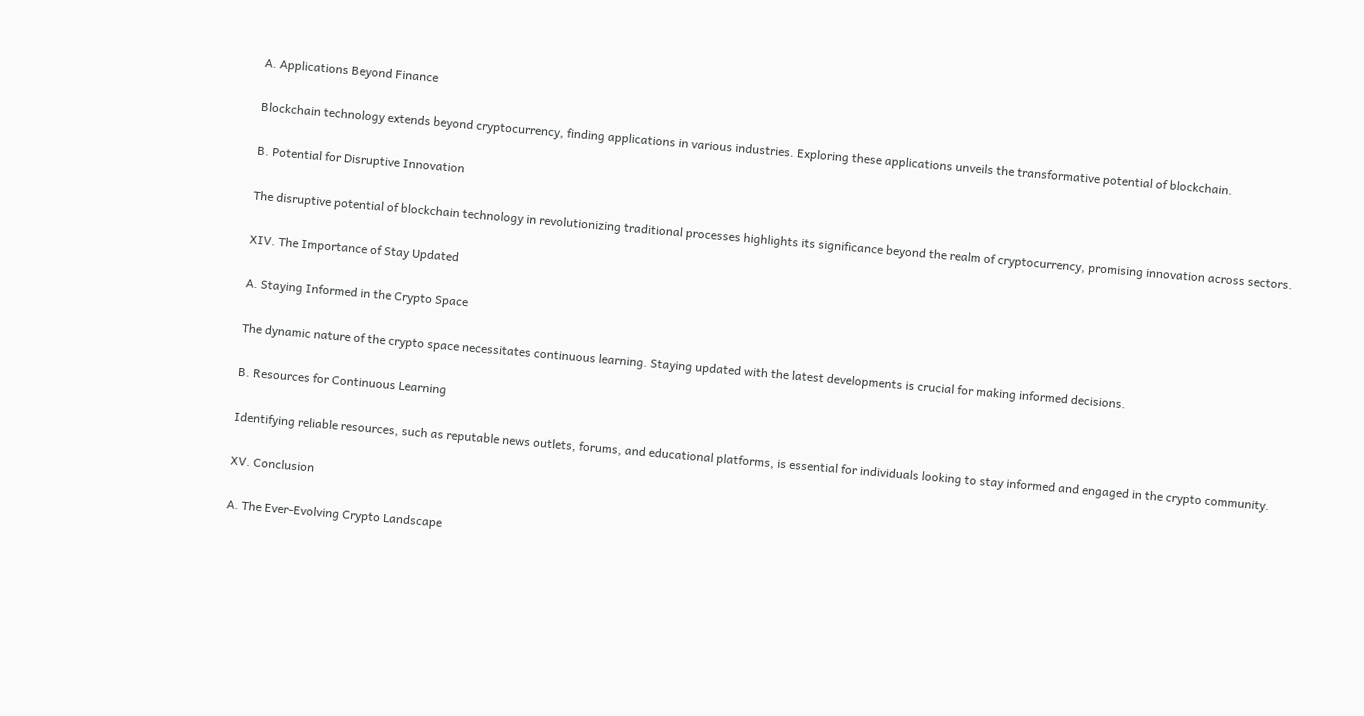A. Applications Beyond Finance

Blockchain technology extends beyond cryptocurrency, finding applications in various industries. Exploring these applications unveils the transformative potential of blockchain.

B. Potential for Disruptive Innovation

The disruptive potential of blockchain technology in revolutionizing traditional processes highlights its significance beyond the realm of cryptocurrency, promising innovation across sectors.

XIV. The Importance of Stay Updated

A. Staying Informed in the Crypto Space

The dynamic nature of the crypto space necessitates continuous learning. Staying updated with the latest developments is crucial for making informed decisions.

B. Resources for Continuous Learning

Identifying reliable resources, such as reputable news outlets, forums, and educational platforms, is essential for individuals looking to stay informed and engaged in the crypto community.

XV. Conclusion

A. The Ever-Evolving Crypto Landscape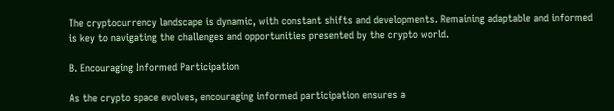The cryptocurrency landscape is dynamic, with constant shifts and developments. Remaining adaptable and informed is key to navigating the challenges and opportunities presented by the crypto world.

B. Encouraging Informed Participation

As the crypto space evolves, encouraging informed participation ensures a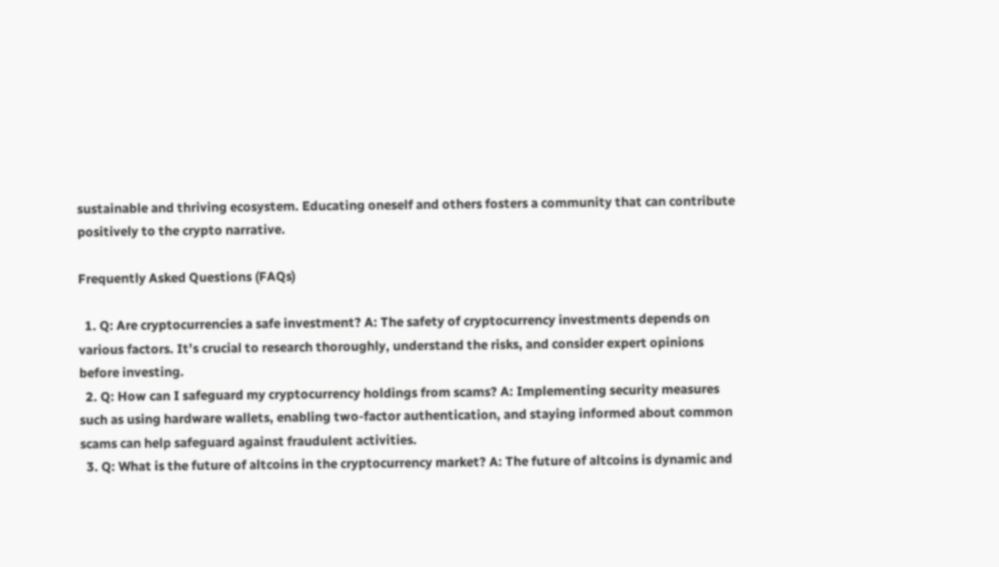sustainable and thriving ecosystem. Educating oneself and others fosters a community that can contribute positively to the crypto narrative.

Frequently Asked Questions (FAQs)

  1. Q: Are cryptocurrencies a safe investment? A: The safety of cryptocurrency investments depends on various factors. It’s crucial to research thoroughly, understand the risks, and consider expert opinions before investing.
  2. Q: How can I safeguard my cryptocurrency holdings from scams? A: Implementing security measures such as using hardware wallets, enabling two-factor authentication, and staying informed about common scams can help safeguard against fraudulent activities.
  3. Q: What is the future of altcoins in the cryptocurrency market? A: The future of altcoins is dynamic and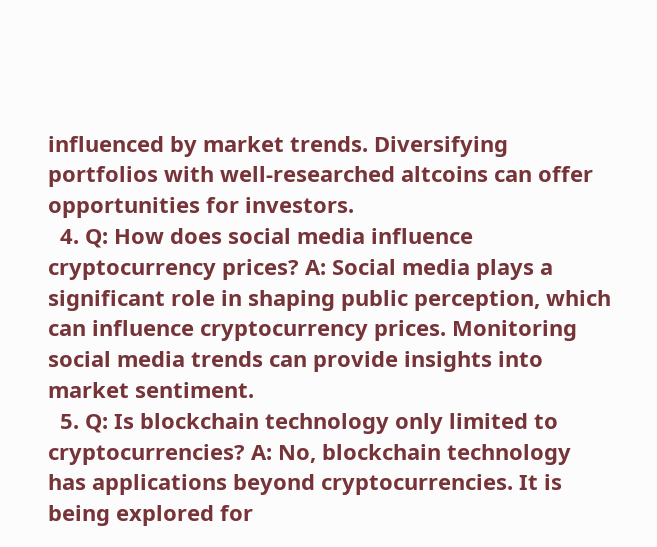influenced by market trends. Diversifying portfolios with well-researched altcoins can offer opportunities for investors.
  4. Q: How does social media influence cryptocurrency prices? A: Social media plays a significant role in shaping public perception, which can influence cryptocurrency prices. Monitoring social media trends can provide insights into market sentiment.
  5. Q: Is blockchain technology only limited to cryptocurrencies? A: No, blockchain technology has applications beyond cryptocurrencies. It is being explored for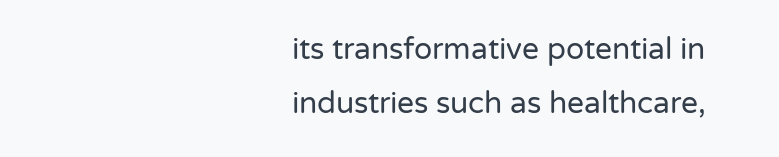its transformative potential in industries such as healthcare,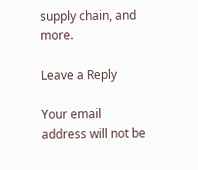supply chain, and more.

Leave a Reply

Your email address will not be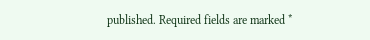published. Required fields are marked *